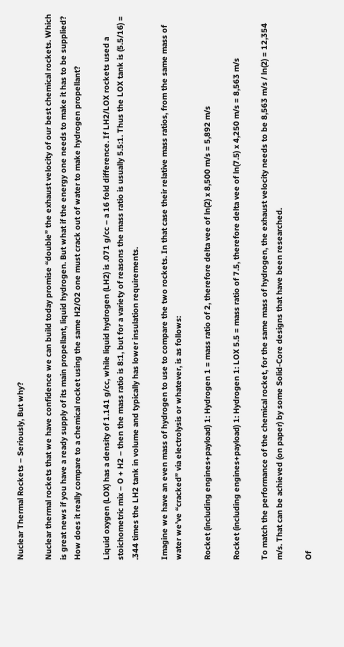Nuclear Thermal Rockets – Seriously, But why?

Nuclear thermal rockets that we have confidence we can build today promise “double” the exhaust velocity of our best chemical rockets. Which is great news if you have a ready supply of its main propellant, liquid hydrogen. But what if the energy one needs to make it has to be supplied? How does it really compare to a chemical rocket using the same H2/O2 one must crack out of water to make hydrogen propellant?

Liquid oxygen (LOX) has a density of 1.141 g/cc, while liquid hydrogen (LH2) is .071 g/cc – a 16 fold difference. If LH2/LOX rockets used a stoichometric mix – O + H2 – then the mass ratio is 8:1, but for a variety of reasons the mass ratio is usually 5.5:1. Thus the LOX tank is (5.5/16) = .344 times the LH2 tank in volume and typically has lower insulation requirements.

Imagine we have an even mass of hydrogen to use to compare the two rockets. In that case their relative mass ratios, from the same mass of water we’ve “cracked” via electrolysis or whatever, is as follows:

Rocket (including engines+payload) 1: Hydrogen 1 = mass ratio of 2, therefore delta vee of ln(2) x 8,500 m/s = 5,892 m/s

Rocket (including engines+payload) 1: Hydrogen 1: LOX 5.5 = mass ratio of 7.5, therefore delta vee of ln(7.5) x 4,250 m/s = 8,563 m/s

To match the performance of the chemical rocket, for the same mass of hydrogen, the exhaust velocity needs to be 8,563 m/s / ln(2) = 12,354 m/s. That can be achieved (on paper) by some Solid-Core designs that have been researched.

Of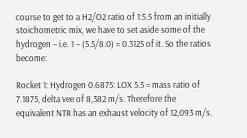course to get to a H2/O2 ratio of 1:5.5 from an initially stoichometric mix, we have to set aside some of the hydrogen – i.e. 1 – (5.5/8.0) = 0.3125 of it. So the ratios become:

Rocket 1: Hydrogen 0.6875: LOX 5.5 = mass ratio of 7.1875, delta vee of 8,382 m/s. Therefore the equivalent NTR has an exhaust velocity of 12,093 m/s.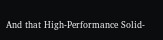And that High-Performance Solid-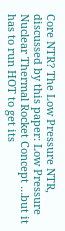Core NTR? The Low Pressure NTR, discussed by this paper: Low Pressure Nuclear Thermal Rocket Concept …but it has to run HOT to get its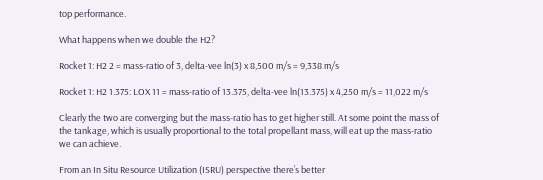top performance.

What happens when we double the H2?

Rocket 1: H2 2 = mass-ratio of 3, delta-vee ln(3) x 8,500 m/s = 9,338 m/s

Rocket 1: H2 1.375: LOX 11 = mass-ratio of 13.375, delta-vee ln(13.375) x 4,250 m/s = 11,022 m/s

Clearly the two are converging but the mass-ratio has to get higher still. At some point the mass of the tankage, which is usually proportional to the total propellant mass, will eat up the mass-ratio we can achieve.

From an In Situ Resource Utilization (ISRU) perspective there’s better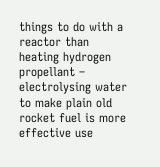things to do with a reactor than heating hydrogen propellant – electrolysing water to make plain old rocket fuel is more effective use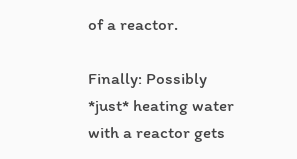of a reactor.

Finally: Possibly *just* heating water with a reactor gets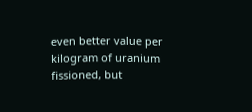even better value per kilogram of uranium fissioned, but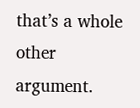that’s a whole other argument.